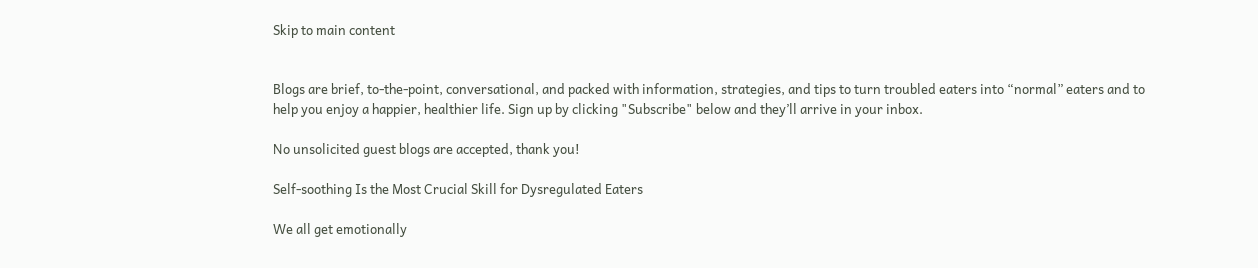Skip to main content


Blogs are brief, to-the-point, conversational, and packed with information, strategies, and tips to turn troubled eaters into “normal” eaters and to help you enjoy a happier, healthier life. Sign up by clicking "Subscribe" below and they’ll arrive in your inbox.

No unsolicited guest blogs are accepted, thank you!

Self-soothing Is the Most Crucial Skill for Dysregulated Eaters

We all get emotionally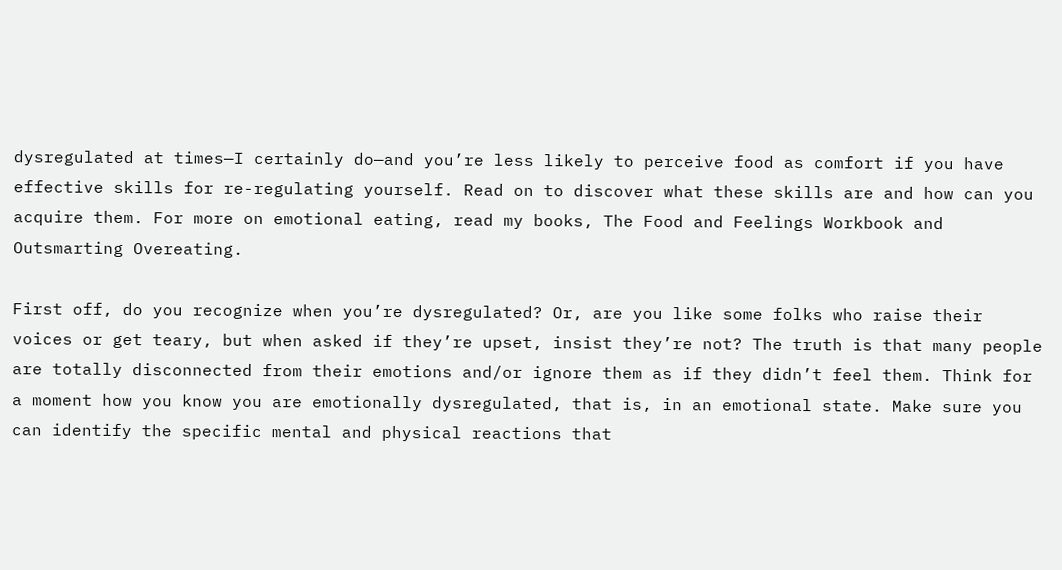dysregulated at times—I certainly do—and you’re less likely to perceive food as comfort if you have effective skills for re-regulating yourself. Read on to discover what these skills are and how can you acquire them. For more on emotional eating, read my books, The Food and Feelings Workbook and Outsmarting Overeating.

First off, do you recognize when you’re dysregulated? Or, are you like some folks who raise their voices or get teary, but when asked if they’re upset, insist they’re not? The truth is that many people are totally disconnected from their emotions and/or ignore them as if they didn’t feel them. Think for a moment how you know you are emotionally dysregulated, that is, in an emotional state. Make sure you can identify the specific mental and physical reactions that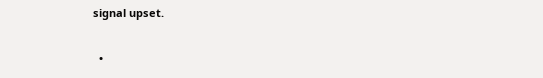signal upset.

  •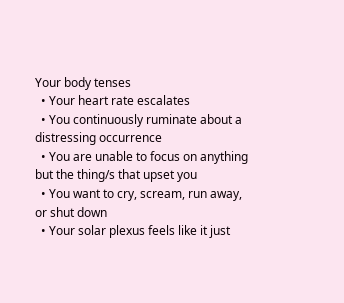Your body tenses
  • Your heart rate escalates
  • You continuously ruminate about a distressing occurrence
  • You are unable to focus on anything but the thing/s that upset you
  • You want to cry, scream, run away, or shut down
  • Your solar plexus feels like it just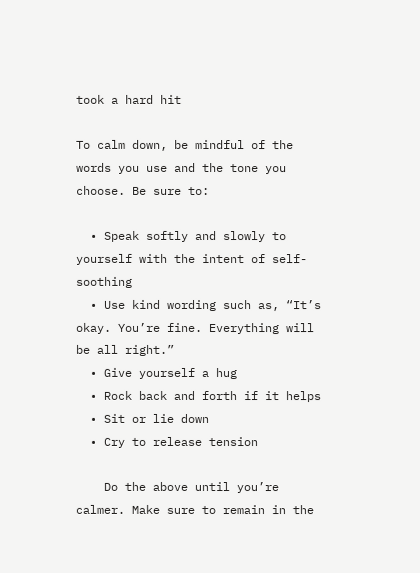took a hard hit

To calm down, be mindful of the words you use and the tone you choose. Be sure to:

  • Speak softly and slowly to yourself with the intent of self-soothing
  • Use kind wording such as, “It’s okay. You’re fine. Everything will be all right.”
  • Give yourself a hug
  • Rock back and forth if it helps
  • Sit or lie down
  • Cry to release tension

    Do the above until you’re calmer. Make sure to remain in the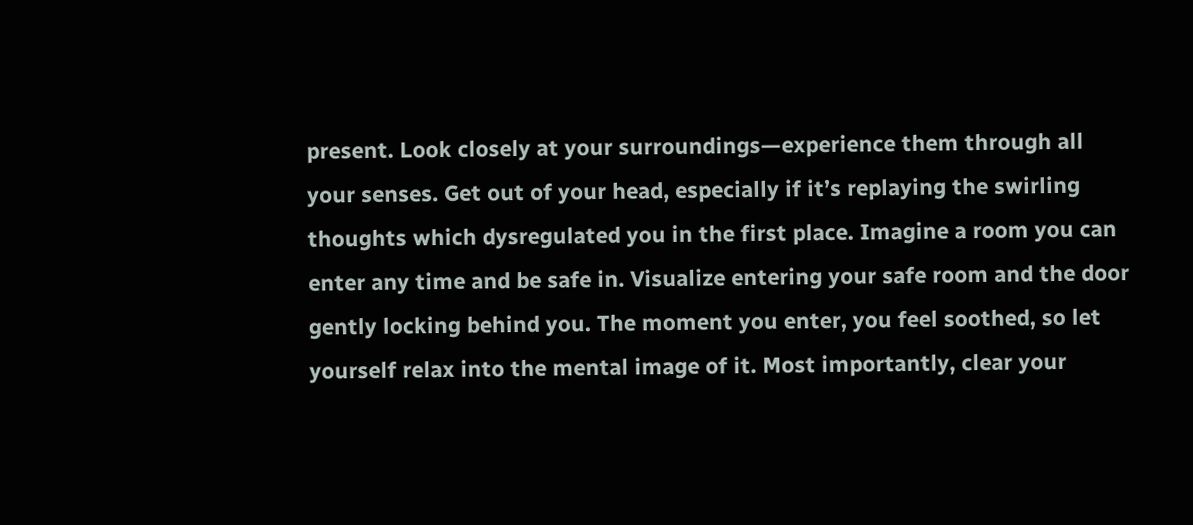present. Look closely at your surroundings—experience them through all your senses. Get out of your head, especially if it’s replaying the swirling thoughts which dysregulated you in the first place. Imagine a room you can enter any time and be safe in. Visualize entering your safe room and the door gently locking behind you. The moment you enter, you feel soothed, so let yourself relax into the mental image of it. Most importantly, clear your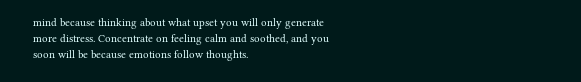mind because thinking about what upset you will only generate more distress. Concentrate on feeling calm and soothed, and you soon will be because emotions follow thoughts.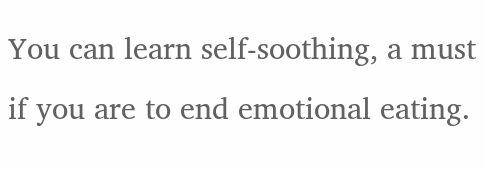You can learn self-soothing, a must if you are to end emotional eating.